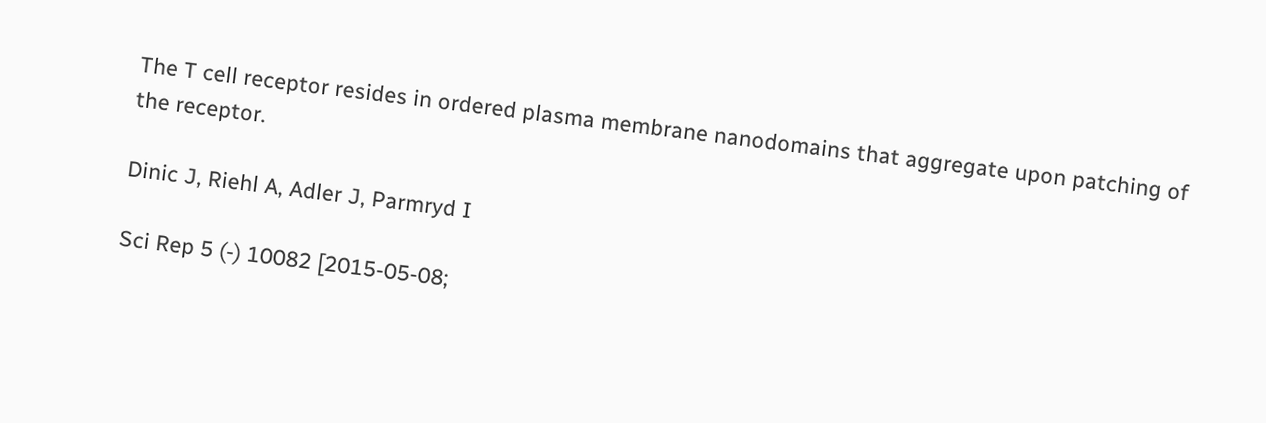The T cell receptor resides in ordered plasma membrane nanodomains that aggregate upon patching of the receptor.

Dinic J, Riehl A, Adler J, Parmryd I

Sci Rep 5 (-) 10082 [2015-05-08;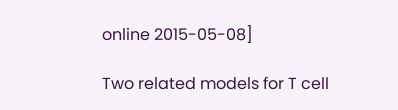online 2015-05-08]

Two related models for T cell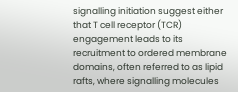signalling initiation suggest either that T cell receptor (TCR) engagement leads to its recruitment to ordered membrane domains, often referred to as lipid rafts, where signalling molecules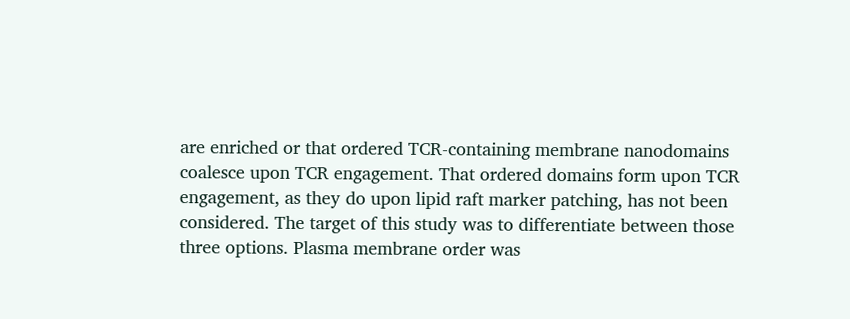are enriched or that ordered TCR-containing membrane nanodomains coalesce upon TCR engagement. That ordered domains form upon TCR engagement, as they do upon lipid raft marker patching, has not been considered. The target of this study was to differentiate between those three options. Plasma membrane order was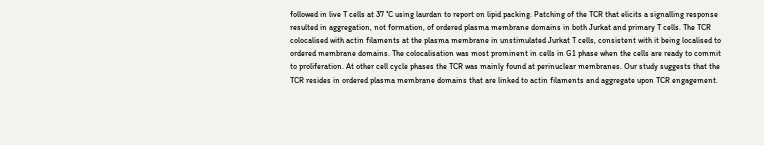followed in live T cells at 37 °C using laurdan to report on lipid packing. Patching of the TCR that elicits a signalling response resulted in aggregation, not formation, of ordered plasma membrane domains in both Jurkat and primary T cells. The TCR colocalised with actin filaments at the plasma membrane in unstimulated Jurkat T cells, consistent with it being localised to ordered membrane domains. The colocalisation was most prominent in cells in G1 phase when the cells are ready to commit to proliferation. At other cell cycle phases the TCR was mainly found at perinuclear membranes. Our study suggests that the TCR resides in ordered plasma membrane domains that are linked to actin filaments and aggregate upon TCR engagement.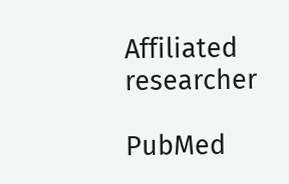Affiliated researcher

PubMed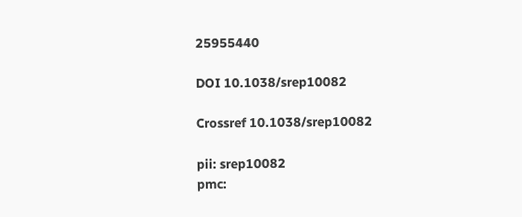25955440

DOI 10.1038/srep10082

Crossref 10.1038/srep10082

pii: srep10082
pmc: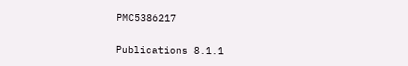PMC5386217

Publications 8.1.1